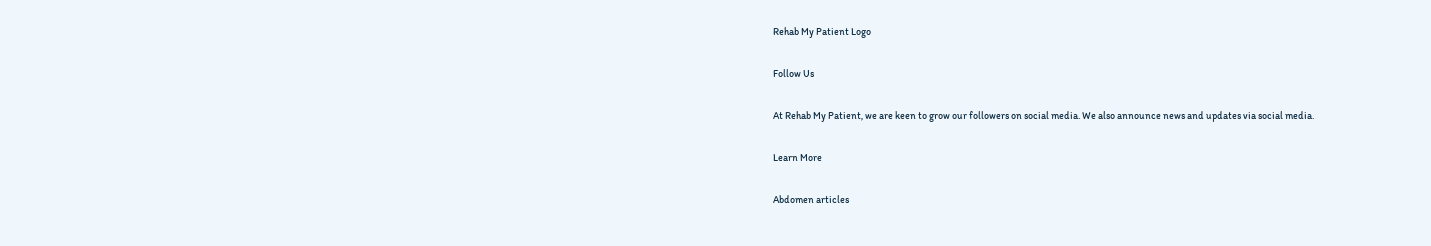Rehab My Patient Logo

Follow Us

At Rehab My Patient, we are keen to grow our followers on social media. We also announce news and updates via social media.

Learn More

Abdomen articles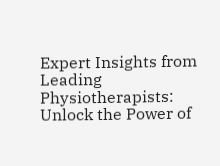Expert Insights from Leading Physiotherapists: Unlock the Power of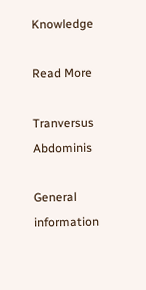Knowledge

Read More

Tranversus Abdominis

General information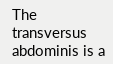The transversus abdominis is a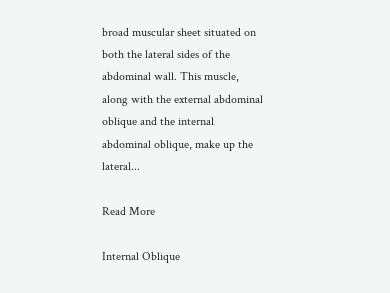broad muscular sheet situated on both the lateral sides of the abdominal wall. This muscle, along with the external abdominal oblique and the internal abdominal oblique, make up the lateral...

Read More

Internal Oblique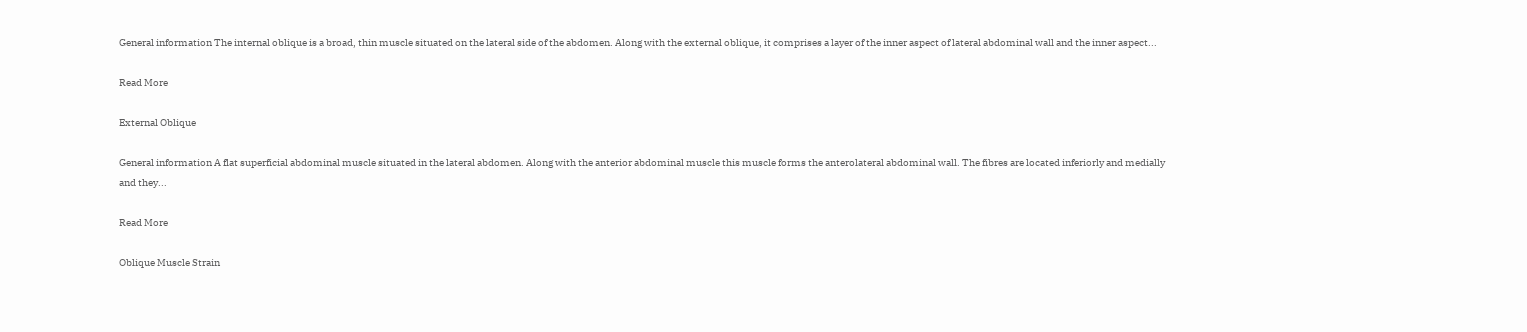General information The internal oblique is a broad, thin muscle situated on the lateral side of the abdomen. Along with the external oblique, it comprises a layer of the inner aspect of lateral abdominal wall and the inner aspect...

Read More

External Oblique

General information A flat superficial abdominal muscle situated in the lateral abdomen. Along with the anterior abdominal muscle this muscle forms the anterolateral abdominal wall. The fibres are located inferiorly and medially and they...

Read More

Oblique Muscle Strain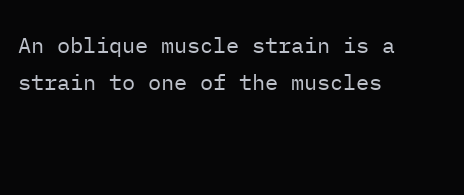An oblique muscle strain is a strain to one of the muscles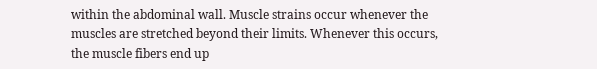within the abdominal wall. Muscle strains occur whenever the muscles are stretched beyond their limits. Whenever this occurs, the muscle fibers end up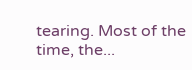tearing. Most of the time, the...